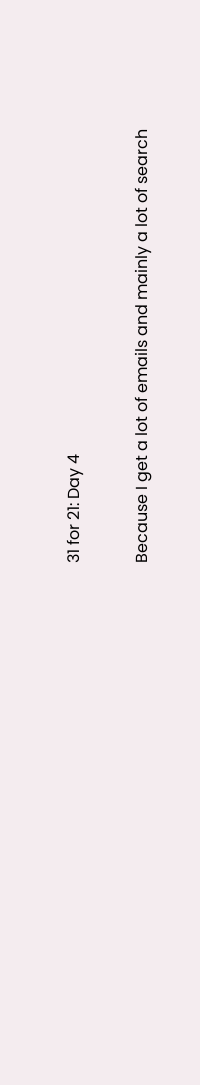31 for 21: Day 4

Because I get a lot of emails and mainly a lot of search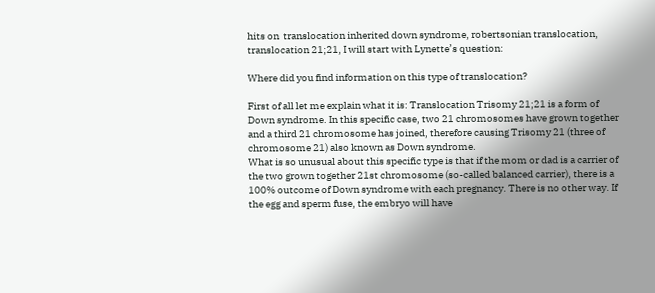hits on  translocation inherited down syndrome, robertsonian translocation, translocation 21;21, I will start with Lynette’s question:

Where did you find information on this type of translocation?

First of all let me explain what it is: Translocation Trisomy 21;21 is a form of Down syndrome. In this specific case, two 21 chromosomes have grown together and a third 21 chromosome has joined, therefore causing Trisomy 21 (three of chromosome 21) also known as Down syndrome.
What is so unusual about this specific type is that if the mom or dad is a carrier of the two grown together 21st chromosome (so-called balanced carrier), there is a 100% outcome of Down syndrome with each pregnancy. There is no other way. If the egg and sperm fuse, the embryo will have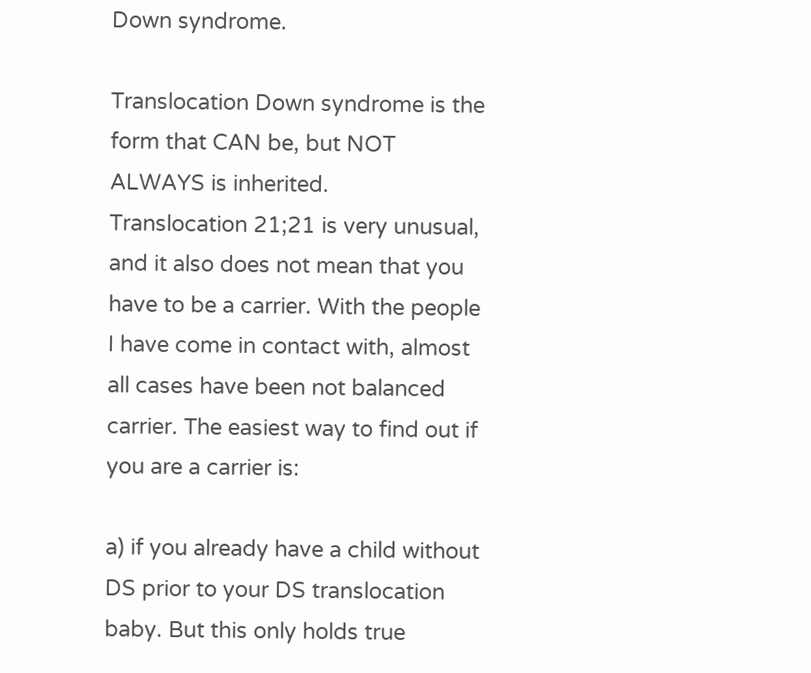Down syndrome.

Translocation Down syndrome is the form that CAN be, but NOT ALWAYS is inherited.
Translocation 21;21 is very unusual, and it also does not mean that you have to be a carrier. With the people I have come in contact with, almost all cases have been not balanced carrier. The easiest way to find out if you are a carrier is:

a) if you already have a child without DS prior to your DS translocation baby. But this only holds true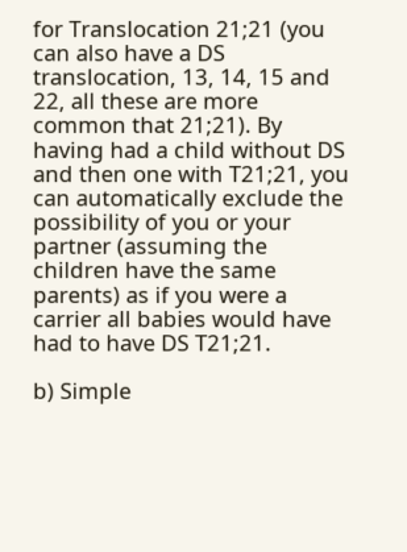for Translocation 21;21 (you can also have a DS translocation, 13, 14, 15 and 22, all these are more common that 21;21). By having had a child without DS and then one with T21;21, you can automatically exclude the possibility of you or your partner (assuming the children have the same parents) as if you were a carrier all babies would have had to have DS T21;21.

b) Simple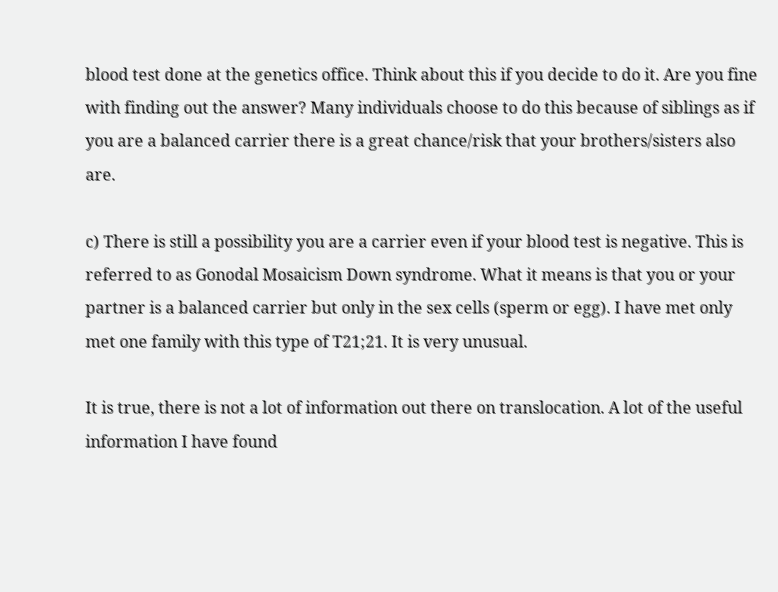blood test done at the genetics office. Think about this if you decide to do it. Are you fine with finding out the answer? Many individuals choose to do this because of siblings as if you are a balanced carrier there is a great chance/risk that your brothers/sisters also are.

c) There is still a possibility you are a carrier even if your blood test is negative. This is referred to as Gonodal Mosaicism Down syndrome. What it means is that you or your partner is a balanced carrier but only in the sex cells (sperm or egg). I have met only met one family with this type of T21;21. It is very unusual.

It is true, there is not a lot of information out there on translocation. A lot of the useful information I have found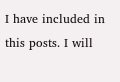I have included in this posts. I will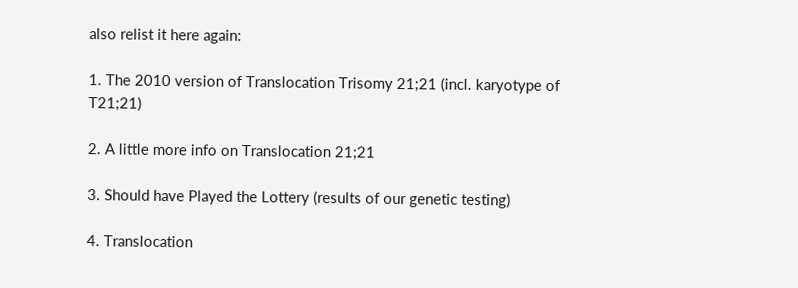also relist it here again:

1. The 2010 version of Translocation Trisomy 21;21 (incl. karyotype of T21;21)

2. A little more info on Translocation 21;21

3. Should have Played the Lottery (results of our genetic testing)

4. Translocation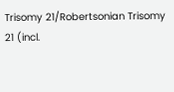Trisomy 21/Robertsonian Trisomy 21 (incl.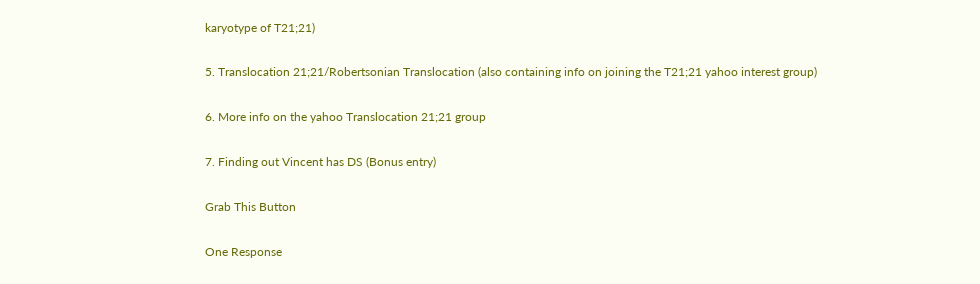karyotype of T21;21)

5. Translocation 21;21/Robertsonian Translocation (also containing info on joining the T21;21 yahoo interest group)

6. More info on the yahoo Translocation 21;21 group

7. Finding out Vincent has DS (Bonus entry)

Grab This Button

One Response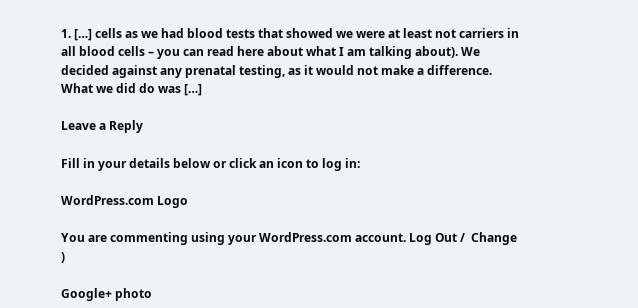1. […] cells as we had blood tests that showed we were at least not carriers in all blood cells – you can read here about what I am talking about). We decided against any prenatal testing, as it would not make a difference. What we did do was […]

Leave a Reply

Fill in your details below or click an icon to log in:

WordPress.com Logo

You are commenting using your WordPress.com account. Log Out /  Change )

Google+ photo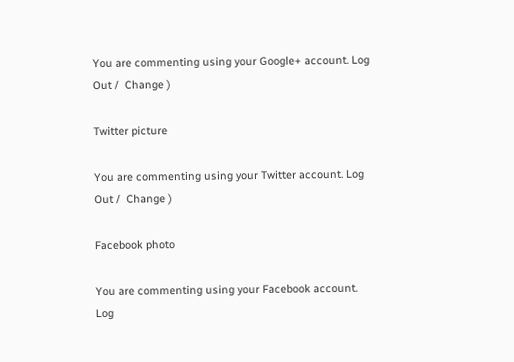You are commenting using your Google+ account. Log Out /  Change )

Twitter picture

You are commenting using your Twitter account. Log Out /  Change )

Facebook photo

You are commenting using your Facebook account. Log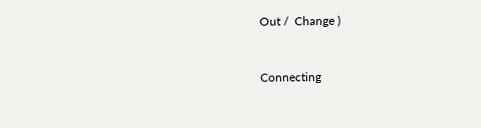Out /  Change )


Connecting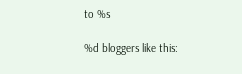to %s

%d bloggers like this: